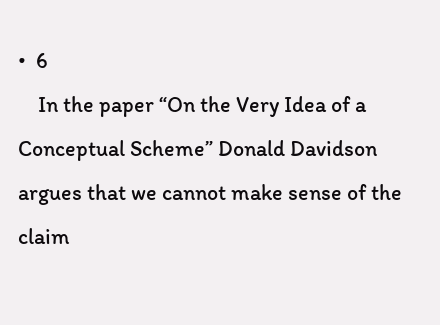•  6
    In the paper “On the Very Idea of a Conceptual Scheme” Donald Davidson argues that we cannot make sense of the claim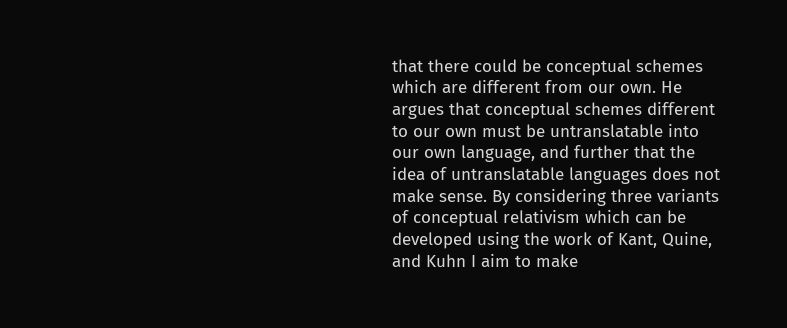that there could be conceptual schemes which are different from our own. He argues that conceptual schemes different to our own must be untranslatable into our own language, and further that the idea of untranslatable languages does not make sense. By considering three variants of conceptual relativism which can be developed using the work of Kant, Quine, and Kuhn I aim to make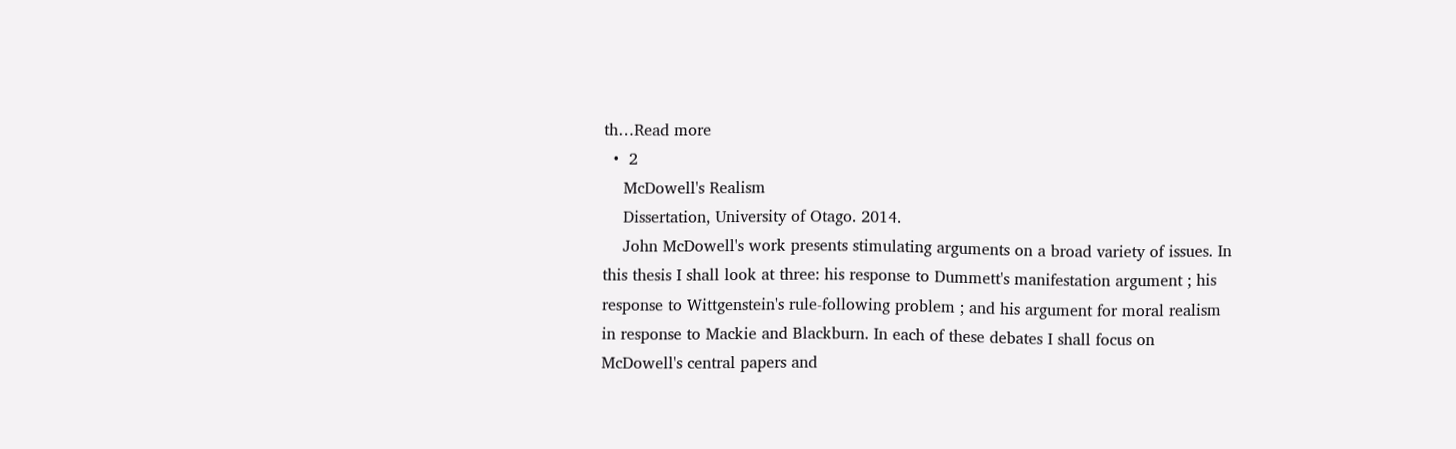th…Read more
  •  2
    McDowell's Realism
    Dissertation, University of Otago. 2014.
    John McDowell's work presents stimulating arguments on a broad variety of issues. In this thesis I shall look at three: his response to Dummett's manifestation argument ; his response to Wittgenstein's rule-following problem ; and his argument for moral realism in response to Mackie and Blackburn. In each of these debates I shall focus on McDowell's central papers and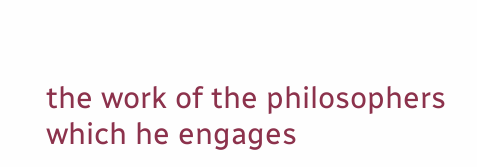the work of the philosophers which he engages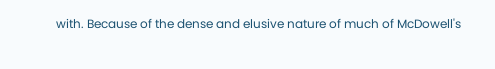with. Because of the dense and elusive nature of much of McDowell's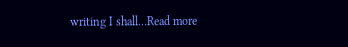writing I shall…Read more